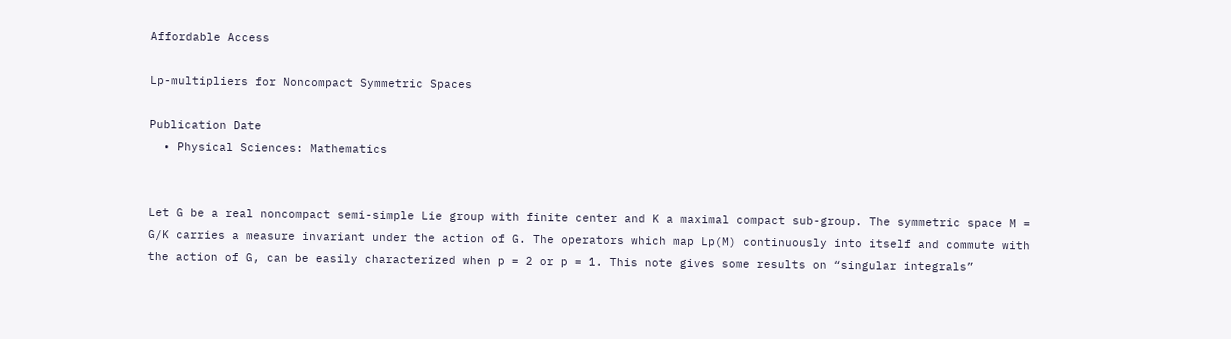Affordable Access

Lp-multipliers for Noncompact Symmetric Spaces

Publication Date
  • Physical Sciences: Mathematics


Let G be a real noncompact semi-simple Lie group with finite center and K a maximal compact sub-group. The symmetric space M = G/K carries a measure invariant under the action of G. The operators which map Lp(M) continuously into itself and commute with the action of G, can be easily characterized when p = 2 or p = 1. This note gives some results on “singular integrals”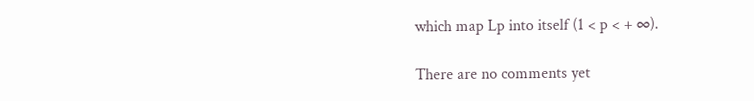which map Lp into itself (1 < p < + ∞).

There are no comments yet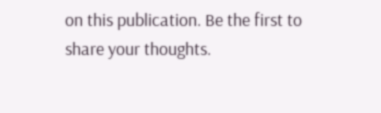on this publication. Be the first to share your thoughts.